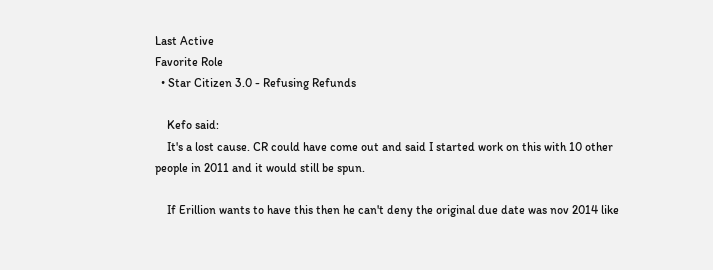Last Active
Favorite Role
  • Star Citizen 3.0 - Refusing Refunds

    Kefo said:
    It's a lost cause. CR could have come out and said I started work on this with 10 other people in 2011 and it would still be spun.

    If Erillion wants to have this then he can't deny the original due date was nov 2014 like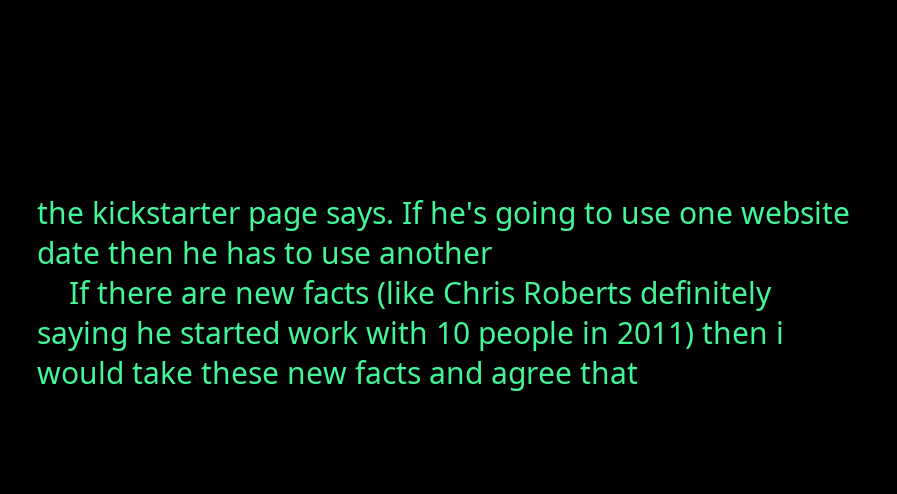the kickstarter page says. If he's going to use one website date then he has to use another
    If there are new facts (like Chris Roberts definitely saying he started work with 10 people in 2011) then i would take these new facts and agree that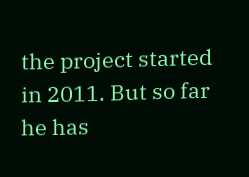the project started in 2011. But so far he has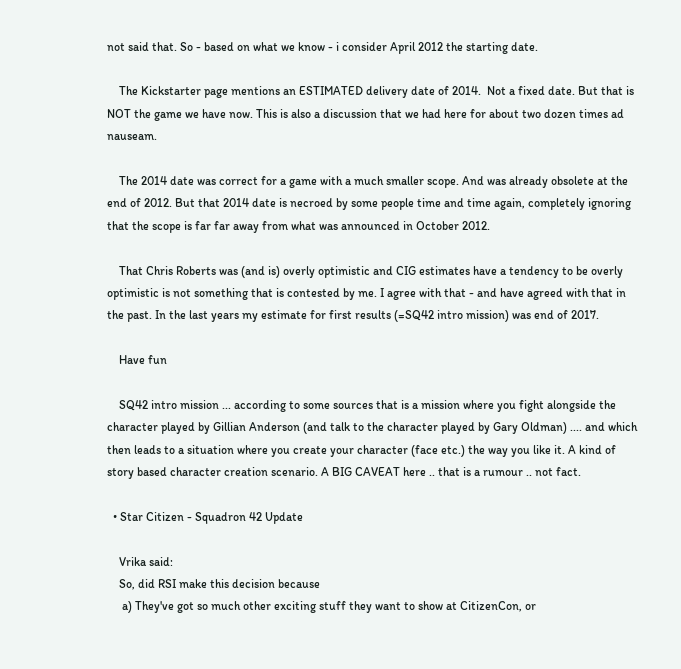not said that. So - based on what we know - i consider April 2012 the starting date.

    The Kickstarter page mentions an ESTIMATED delivery date of 2014.  Not a fixed date. But that is NOT the game we have now. This is also a discussion that we had here for about two dozen times ad nauseam.

    The 2014 date was correct for a game with a much smaller scope. And was already obsolete at the end of 2012. But that 2014 date is necroed by some people time and time again, completely ignoring that the scope is far far away from what was announced in October 2012.

    That Chris Roberts was (and is) overly optimistic and CIG estimates have a tendency to be overly optimistic is not something that is contested by me. I agree with that - and have agreed with that in the past. In the last years my estimate for first results (=SQ42 intro mission) was end of 2017.

    Have fun

    SQ42 intro mission ... according to some sources that is a mission where you fight alongside the character played by Gillian Anderson (and talk to the character played by Gary Oldman) .... and which then leads to a situation where you create your character (face etc.) the way you like it. A kind of story based character creation scenario. A BIG CAVEAT here .. that is a rumour .. not fact.

  • Star Citizen - Squadron 42 Update

    Vrika said:
    So, did RSI make this decision because
     a) They've got so much other exciting stuff they want to show at CitizenCon, or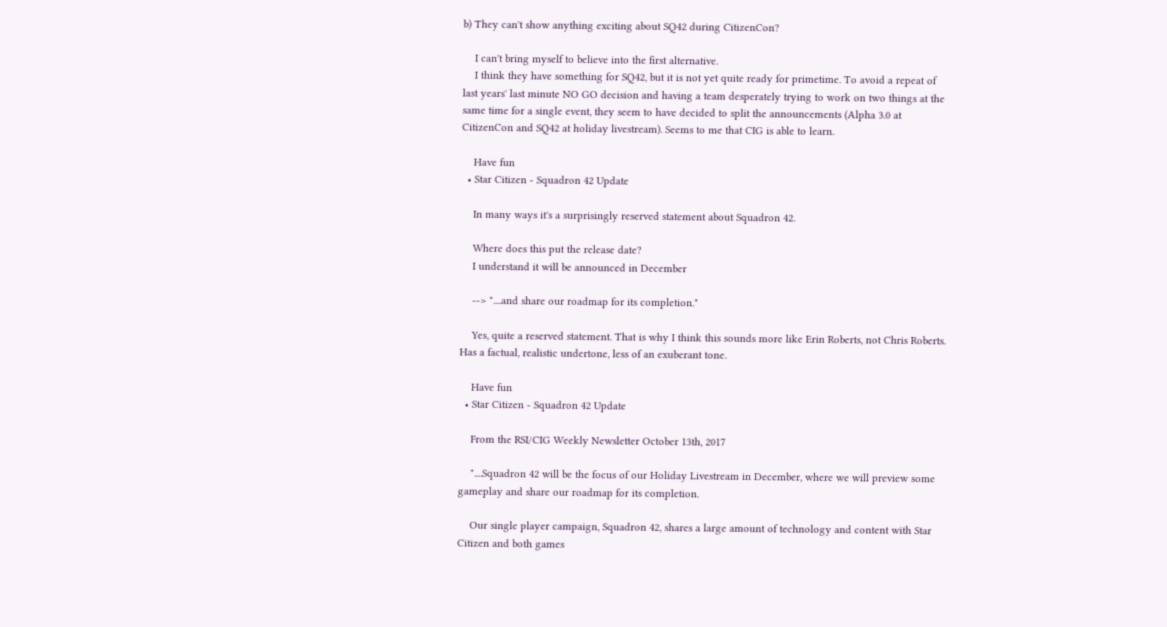b) They can't show anything exciting about SQ42 during CitizenCon?

    I can't bring myself to believe into the first alternative.
    I think they have something for SQ42, but it is not yet quite ready for primetime. To avoid a repeat of last years' last minute NO GO decision and having a team desperately trying to work on two things at the same time for a single event, they seem to have decided to split the announcements (Alpha 3.0 at CitizenCon and SQ42 at holiday livestream). Seems to me that CIG is able to learn.

    Have fun
  • Star Citizen - Squadron 42 Update

    In many ways it's a surprisingly reserved statement about Squadron 42.

    Where does this put the release date?
    I understand it will be announced in December

    --> "....and share our roadmap for its completion."

    Yes, quite a reserved statement. That is why I think this sounds more like Erin Roberts, not Chris Roberts. Has a factual, realistic undertone, less of an exuberant tone.

    Have fun
  • Star Citizen - Squadron 42 Update

    From the RSI/CIG Weekly Newsletter October 13th, 2017

    "....Squadron 42 will be the focus of our Holiday Livestream in December, where we will preview some gameplay and share our roadmap for its completion.

    Our single player campaign, Squadron 42, shares a large amount of technology and content with Star Citizen and both games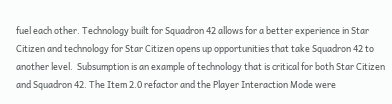fuel each other. Technology built for Squadron 42 allows for a better experience in Star Citizen and technology for Star Citizen opens up opportunities that take Squadron 42 to another level.  Subsumption is an example of technology that is critical for both Star Citizen and Squadron 42. The Item 2.0 refactor and the Player Interaction Mode were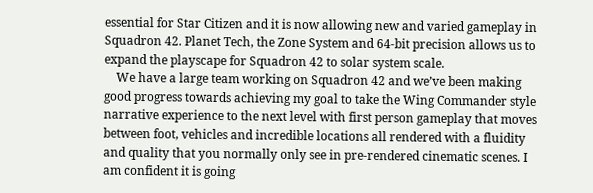essential for Star Citizen and it is now allowing new and varied gameplay in Squadron 42. Planet Tech, the Zone System and 64-bit precision allows us to expand the playscape for Squadron 42 to solar system scale.
    We have a large team working on Squadron 42 and we’ve been making good progress towards achieving my goal to take the Wing Commander style narrative experience to the next level with first person gameplay that moves between foot, vehicles and incredible locations all rendered with a fluidity and quality that you normally only see in pre-rendered cinematic scenes. I am confident it is going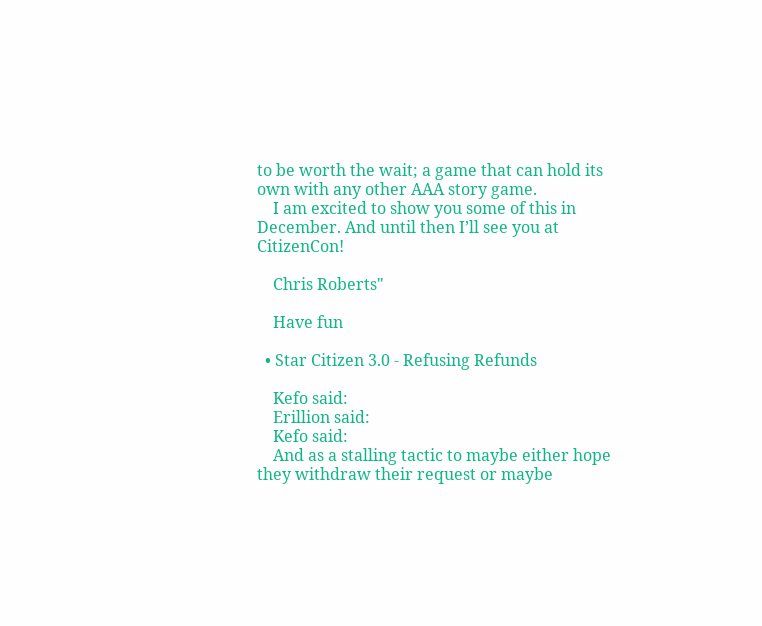to be worth the wait; a game that can hold its own with any other AAA story game.
    I am excited to show you some of this in December. And until then I’ll see you at CitizenCon!

    Chris Roberts"

    Have fun

  • Star Citizen 3.0 - Refusing Refunds

    Kefo said:
    Erillion said:
    Kefo said:
    And as a stalling tactic to maybe either hope they withdraw their request or maybe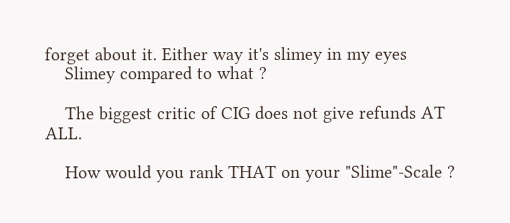forget about it. Either way it's slimey in my eyes
    Slimey compared to what ?

    The biggest critic of CIG does not give refunds AT ALL.

    How would you rank THAT on your "Slime"-Scale ?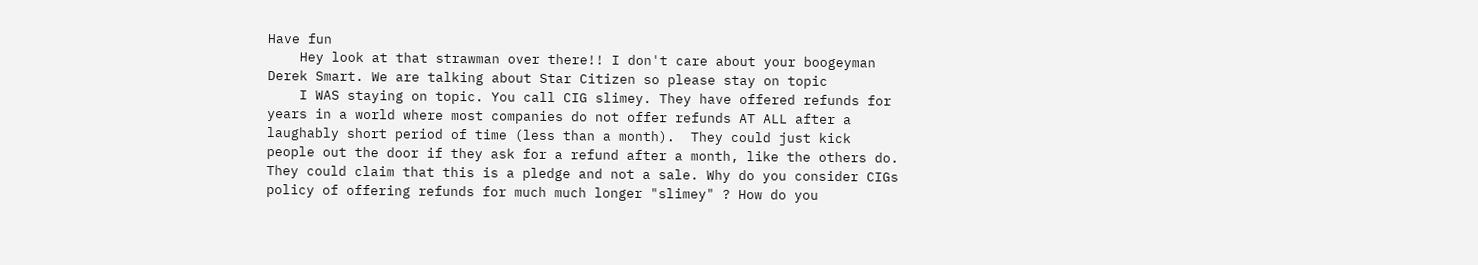Have fun
    Hey look at that strawman over there!! I don't care about your boogeyman Derek Smart. We are talking about Star Citizen so please stay on topic
    I WAS staying on topic. You call CIG slimey. They have offered refunds for years in a world where most companies do not offer refunds AT ALL after a laughably short period of time (less than a month).  They could just kick people out the door if they ask for a refund after a month, like the others do. They could claim that this is a pledge and not a sale. Why do you consider CIGs policy of offering refunds for much much longer "slimey" ? How do you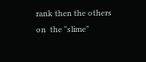rank then the others on  the "slime"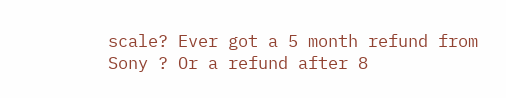scale? Ever got a 5 month refund from Sony ? Or a refund after 8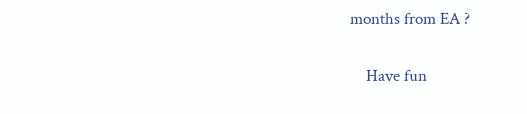months from EA ?

    Have fun